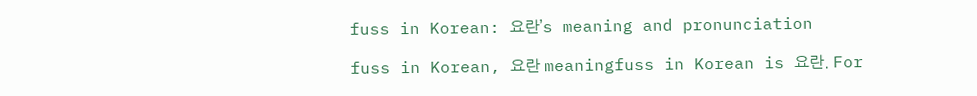fuss in Korean: 요란’s meaning and pronunciation

fuss in Korean, 요란 meaningfuss in Korean is 요란. For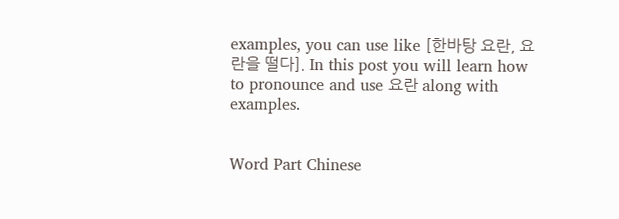examples, you can use like [한바탕 요란, 요란을 떨다]. In this post you will learn how to pronounce and use 요란 along with examples.


Word Part Chinese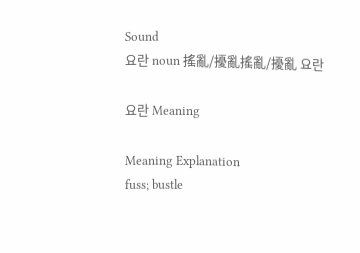Sound
요란 noun 搖亂/擾亂搖亂/擾亂 요란

요란 Meaning

Meaning Explanation
fuss; bustle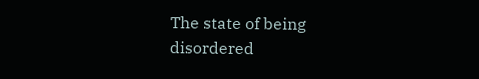The state of being disordered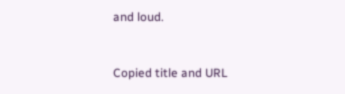and loud.


Copied title and URL